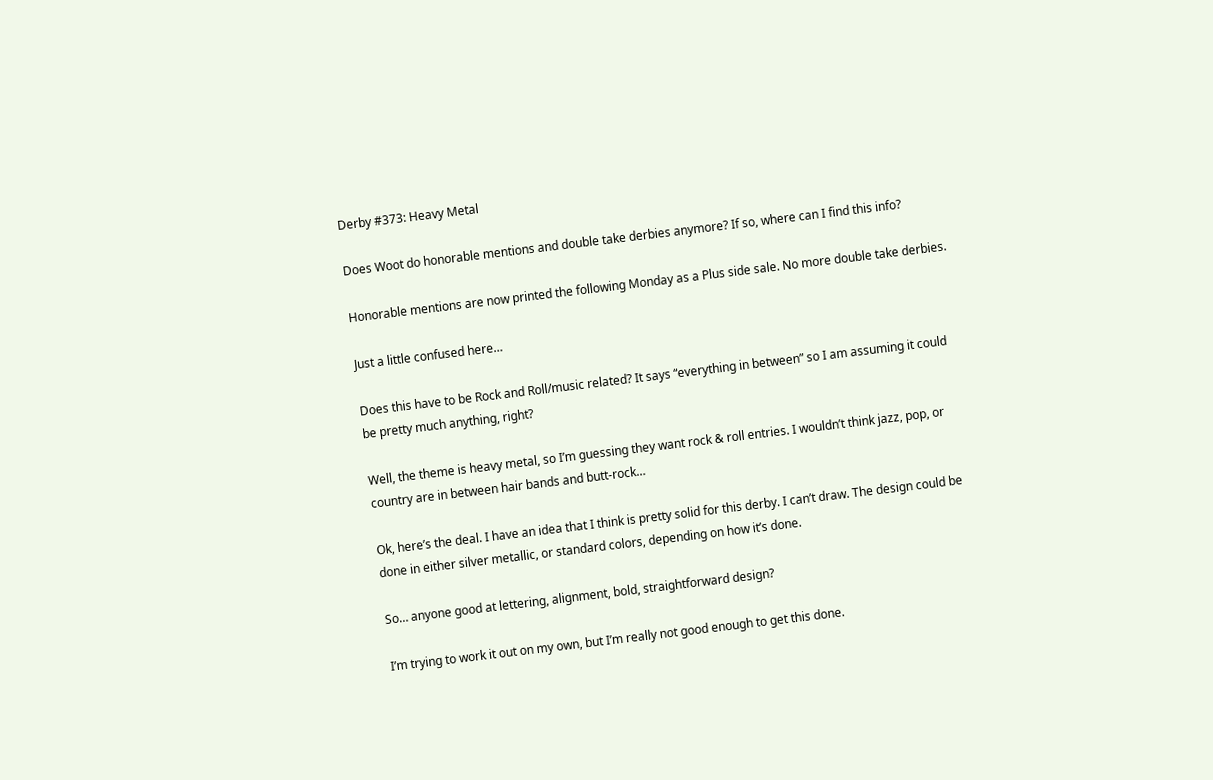Derby #373: Heavy Metal

Does Woot do honorable mentions and double take derbies anymore? If so, where can I find this info?

Honorable mentions are now printed the following Monday as a Plus side sale. No more double take derbies.

Just a little confused here…

Does this have to be Rock and Roll/music related? It says “everything in between” so I am assuming it could be pretty much anything, right?

Well, the theme is heavy metal, so I’m guessing they want rock & roll entries. I wouldn’t think jazz, pop, or country are in between hair bands and butt-rock…

Ok, here’s the deal. I have an idea that I think is pretty solid for this derby. I can’t draw. The design could be done in either silver metallic, or standard colors, depending on how it’s done.

So… anyone good at lettering, alignment, bold, straightforward design?

I’m trying to work it out on my own, but I’m really not good enough to get this done.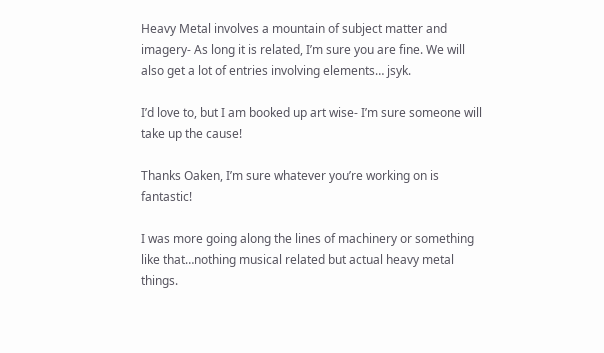Heavy Metal involves a mountain of subject matter and imagery- As long it is related, I’m sure you are fine. We will also get a lot of entries involving elements… jsyk.

I’d love to, but I am booked up art wise- I’m sure someone will take up the cause!

Thanks Oaken, I’m sure whatever you’re working on is fantastic!

I was more going along the lines of machinery or something like that…nothing musical related but actual heavy metal things.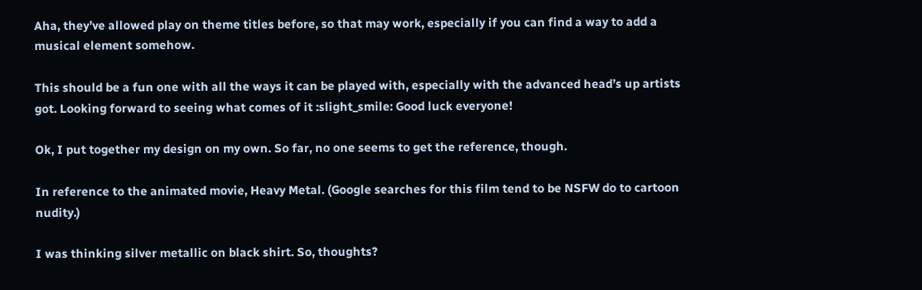Aha, they’ve allowed play on theme titles before, so that may work, especially if you can find a way to add a musical element somehow.

This should be a fun one with all the ways it can be played with, especially with the advanced head’s up artists got. Looking forward to seeing what comes of it :slight_smile: Good luck everyone!

Ok, I put together my design on my own. So far, no one seems to get the reference, though.

In reference to the animated movie, Heavy Metal. (Google searches for this film tend to be NSFW do to cartoon nudity.)

I was thinking silver metallic on black shirt. So, thoughts?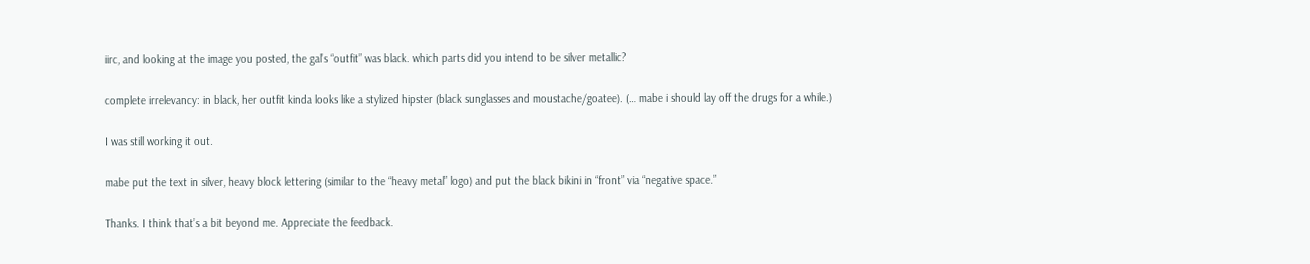iirc, and looking at the image you posted, the gal’s “outfit” was black. which parts did you intend to be silver metallic?

complete irrelevancy: in black, her outfit kinda looks like a stylized hipster (black sunglasses and moustache/goatee). (… mabe i should lay off the drugs for a while.)

I was still working it out.

mabe put the text in silver, heavy block lettering (similar to the “heavy metal” logo) and put the black bikini in “front” via “negative space.”

Thanks. I think that’s a bit beyond me. Appreciate the feedback.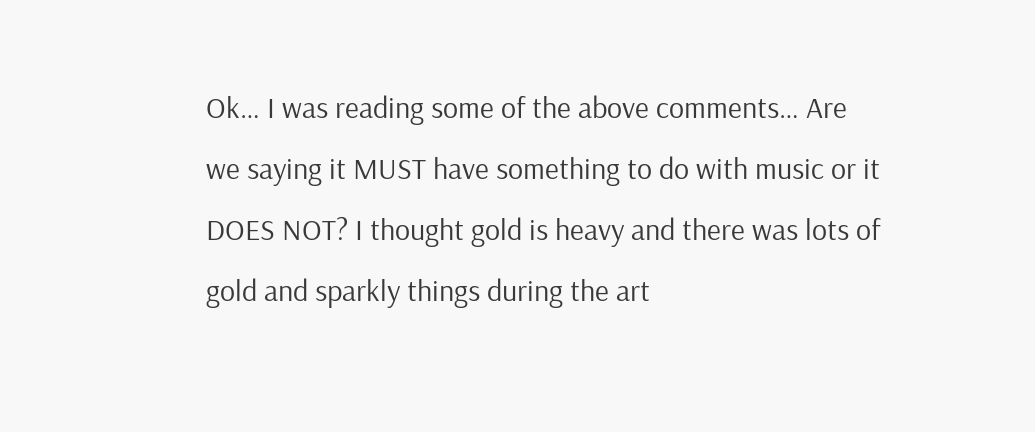Ok… I was reading some of the above comments… Are we saying it MUST have something to do with music or it DOES NOT? I thought gold is heavy and there was lots of gold and sparkly things during the art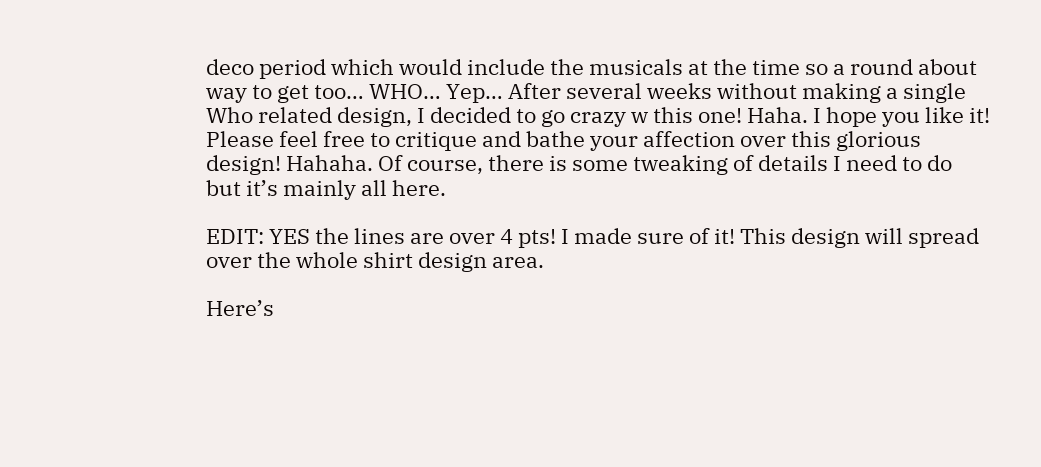deco period which would include the musicals at the time so a round about way to get too… WHO… Yep… After several weeks without making a single Who related design, I decided to go crazy w this one! Haha. I hope you like it! Please feel free to critique and bathe your affection over this glorious design! Hahaha. Of course, there is some tweaking of details I need to do but it’s mainly all here.

EDIT: YES the lines are over 4 pts! I made sure of it! This design will spread over the whole shirt design area.

Here’s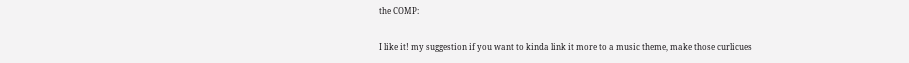the COMP:

I like it! my suggestion if you want to kinda link it more to a music theme, make those curlicues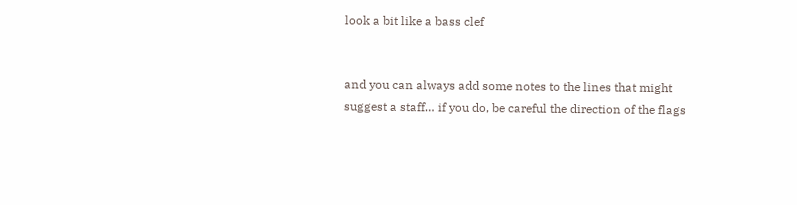look a bit like a bass clef


and you can always add some notes to the lines that might suggest a staff… if you do, be careful the direction of the flags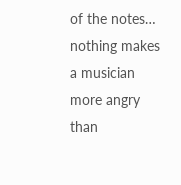of the notes… nothing makes a musician more angry than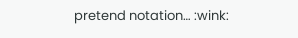pretend notation… :wink: